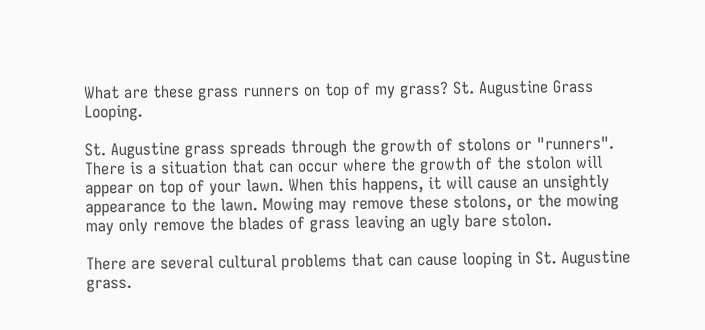What are these grass runners on top of my grass? St. Augustine Grass Looping.

St. Augustine grass spreads through the growth of stolons or "runners".  There is a situation that can occur where the growth of the stolon will appear on top of your lawn. When this happens, it will cause an unsightly appearance to the lawn. Mowing may remove these stolons, or the mowing may only remove the blades of grass leaving an ugly bare stolon.

There are several cultural problems that can cause looping in St. Augustine grass.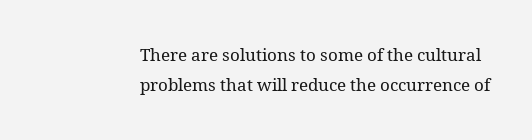There are solutions to some of the cultural problems that will reduce the occurrence of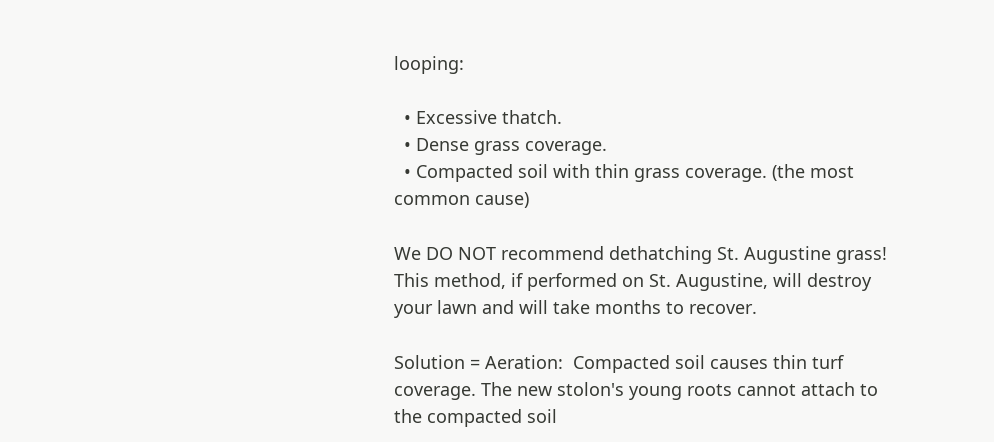looping:

  • Excessive thatch.
  • Dense grass coverage.
  • Compacted soil with thin grass coverage. (the most common cause)

We DO NOT recommend dethatching St. Augustine grass!  This method, if performed on St. Augustine, will destroy your lawn and will take months to recover.

Solution = Aeration:  Compacted soil causes thin turf coverage. The new stolon's young roots cannot attach to the compacted soil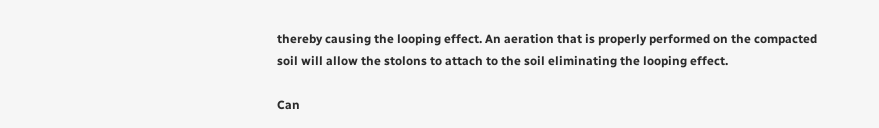thereby causing the looping effect. An aeration that is properly performed on the compacted soil will allow the stolons to attach to the soil eliminating the looping effect.

Can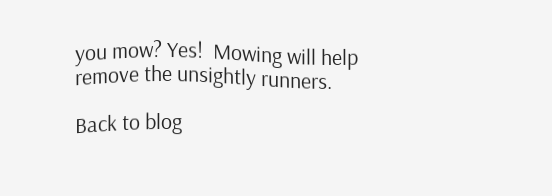you mow? Yes!  Mowing will help remove the unsightly runners.

Back to blog